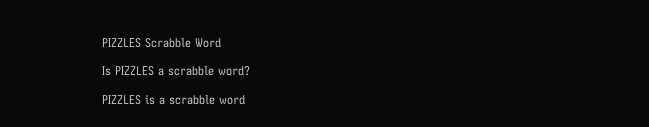PIZZLES Scrabble Word

Is PIZZLES a scrabble word?

PIZZLES is a scrabble word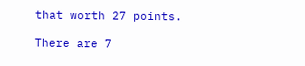that worth 27 points.

There are 7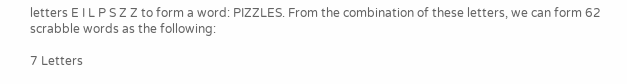letters E I L P S Z Z to form a word: PIZZLES. From the combination of these letters, we can form 62 scrabble words as the following:

7 Letters